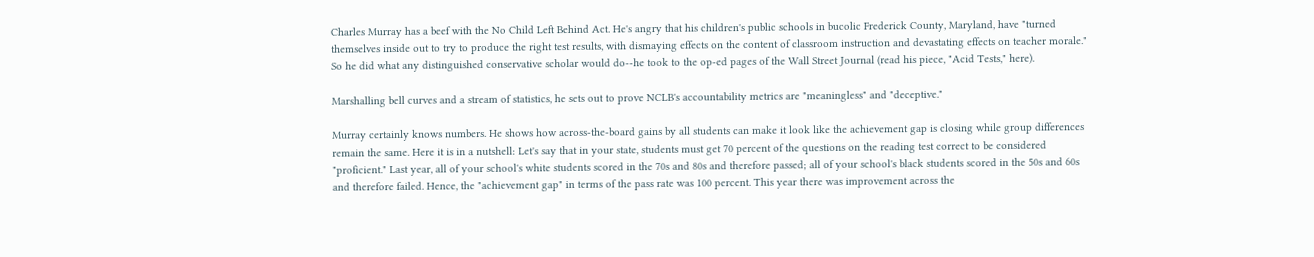Charles Murray has a beef with the No Child Left Behind Act. He's angry that his children's public schools in bucolic Frederick County, Maryland, have "turned themselves inside out to try to produce the right test results, with dismaying effects on the content of classroom instruction and devastating effects on teacher morale." So he did what any distinguished conservative scholar would do--he took to the op-ed pages of the Wall Street Journal (read his piece, "Acid Tests," here).

Marshalling bell curves and a stream of statistics, he sets out to prove NCLB's accountability metrics are "meaningless" and "deceptive."

Murray certainly knows numbers. He shows how across-the-board gains by all students can make it look like the achievement gap is closing while group differences remain the same. Here it is in a nutshell: Let's say that in your state, students must get 70 percent of the questions on the reading test correct to be considered "proficient." Last year, all of your school's white students scored in the 70s and 80s and therefore passed; all of your school's black students scored in the 50s and 60s and therefore failed. Hence, the "achievement gap" in terms of the pass rate was 100 percent. This year there was improvement across the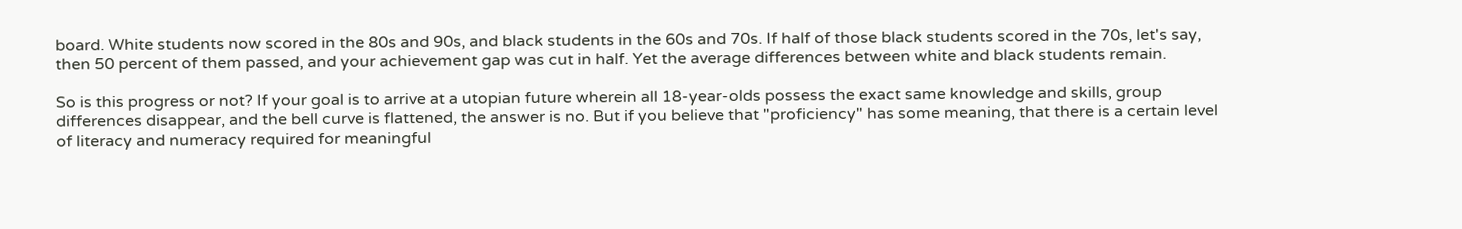board. White students now scored in the 80s and 90s, and black students in the 60s and 70s. If half of those black students scored in the 70s, let's say, then 50 percent of them passed, and your achievement gap was cut in half. Yet the average differences between white and black students remain.

So is this progress or not? If your goal is to arrive at a utopian future wherein all 18-year-olds possess the exact same knowledge and skills, group differences disappear, and the bell curve is flattened, the answer is no. But if you believe that "proficiency" has some meaning, that there is a certain level of literacy and numeracy required for meaningful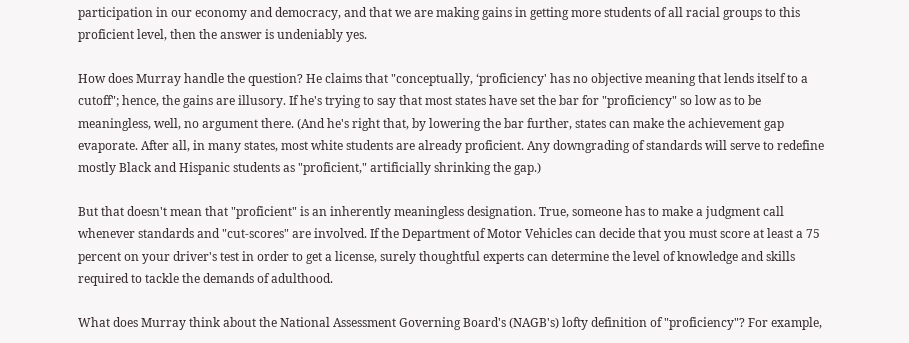participation in our economy and democracy, and that we are making gains in getting more students of all racial groups to this proficient level, then the answer is undeniably yes.

How does Murray handle the question? He claims that "conceptually, ‘proficiency' has no objective meaning that lends itself to a cutoff"; hence, the gains are illusory. If he's trying to say that most states have set the bar for "proficiency" so low as to be meaningless, well, no argument there. (And he's right that, by lowering the bar further, states can make the achievement gap evaporate. After all, in many states, most white students are already proficient. Any downgrading of standards will serve to redefine mostly Black and Hispanic students as "proficient," artificially shrinking the gap.)

But that doesn't mean that "proficient" is an inherently meaningless designation. True, someone has to make a judgment call whenever standards and "cut-scores" are involved. If the Department of Motor Vehicles can decide that you must score at least a 75 percent on your driver's test in order to get a license, surely thoughtful experts can determine the level of knowledge and skills required to tackle the demands of adulthood.

What does Murray think about the National Assessment Governing Board's (NAGB's) lofty definition of "proficiency"? For example,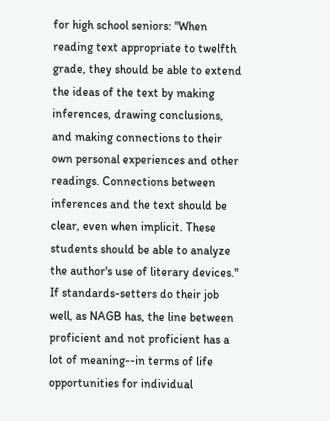for high school seniors: "When reading text appropriate to twelfth grade, they should be able to extend the ideas of the text by making inferences, drawing conclusions, and making connections to their own personal experiences and other readings. Connections between inferences and the text should be clear, even when implicit. These students should be able to analyze the author's use of literary devices." If standards-setters do their job well, as NAGB has, the line between proficient and not proficient has a lot of meaning--in terms of life opportunities for individual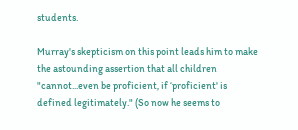students.

Murray's skepticism on this point leads him to make the astounding assertion that all children "cannot...even be proficient, if ‘proficient' is defined legitimately." (So now he seems to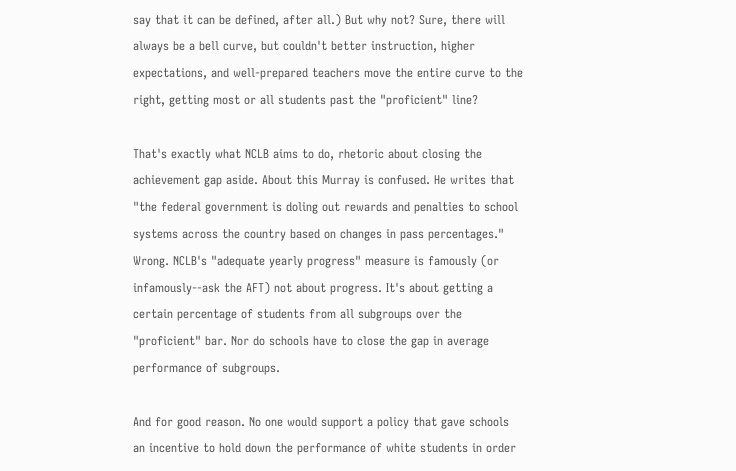say that it can be defined, after all.) But why not? Sure, there will always be a bell curve, but couldn't better instruction, higher expectations, and well-prepared teachers move the entire curve to the right, getting most or all students past the "proficient" line?

That's exactly what NCLB aims to do, rhetoric about closing the achievement gap aside. About this Murray is confused. He writes that "the federal government is doling out rewards and penalties to school systems across the country based on changes in pass percentages." Wrong. NCLB's "adequate yearly progress" measure is famously (or infamously--ask the AFT) not about progress. It's about getting a certain percentage of students from all subgroups over the "proficient" bar. Nor do schools have to close the gap in average performance of subgroups.

And for good reason. No one would support a policy that gave schools an incentive to hold down the performance of white students in order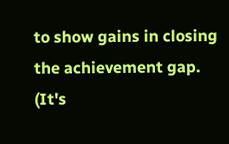to show gains in closing the achievement gap. (It's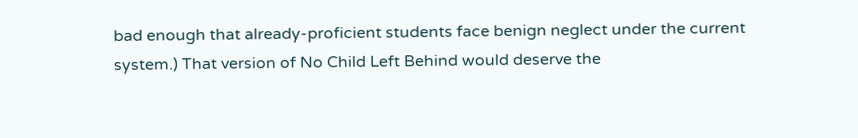bad enough that already-proficient students face benign neglect under the current system.) That version of No Child Left Behind would deserve the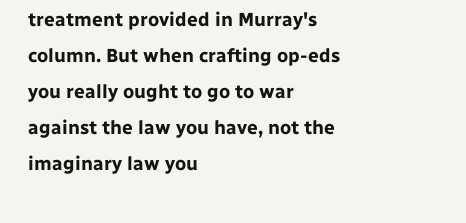treatment provided in Murray's column. But when crafting op-eds you really ought to go to war against the law you have, not the imaginary law you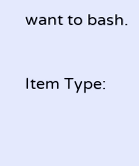want to bash.

Item Type: